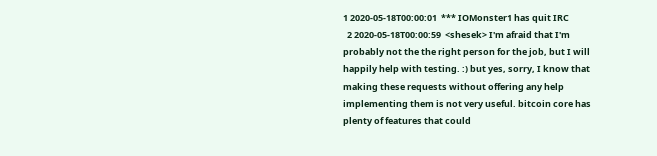1 2020-05-18T00:00:01  *** IOMonster1 has quit IRC
  2 2020-05-18T00:00:59  <shesek> I'm afraid that I'm probably not the the right person for the job, but I will happily help with testing. :) but yes, sorry, I know that making these requests without offering any help implementing them is not very useful. bitcoin core has plenty of features that could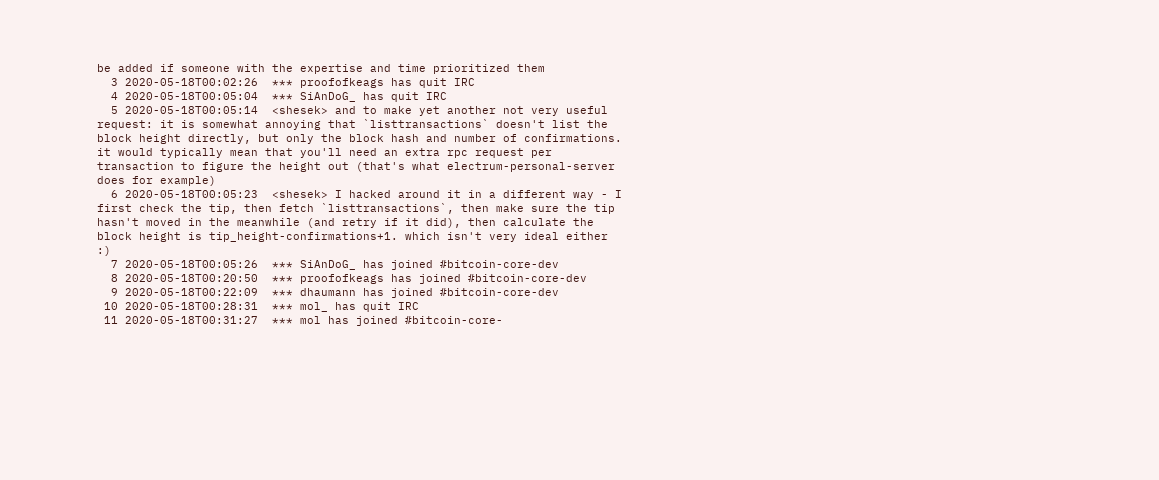be added if someone with the expertise and time prioritized them
  3 2020-05-18T00:02:26  *** proofofkeags has quit IRC
  4 2020-05-18T00:05:04  *** SiAnDoG_ has quit IRC
  5 2020-05-18T00:05:14  <shesek> and to make yet another not very useful request: it is somewhat annoying that `listtransactions` doesn't list the block height directly, but only the block hash and number of confirmations. it would typically mean that you'll need an extra rpc request per transaction to figure the height out (that's what electrum-personal-server does for example)
  6 2020-05-18T00:05:23  <shesek> I hacked around it in a different way - I first check the tip, then fetch `listtransactions`, then make sure the tip hasn't moved in the meanwhile (and retry if it did), then calculate the block height is tip_height-confirmations+1. which isn't very ideal either :)
  7 2020-05-18T00:05:26  *** SiAnDoG_ has joined #bitcoin-core-dev
  8 2020-05-18T00:20:50  *** proofofkeags has joined #bitcoin-core-dev
  9 2020-05-18T00:22:09  *** dhaumann has joined #bitcoin-core-dev
 10 2020-05-18T00:28:31  *** mol_ has quit IRC
 11 2020-05-18T00:31:27  *** mol has joined #bitcoin-core-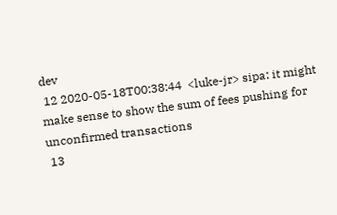dev
 12 2020-05-18T00:38:44  <luke-jr> sipa: it might make sense to show the sum of fees pushing for unconfirmed transactions
 13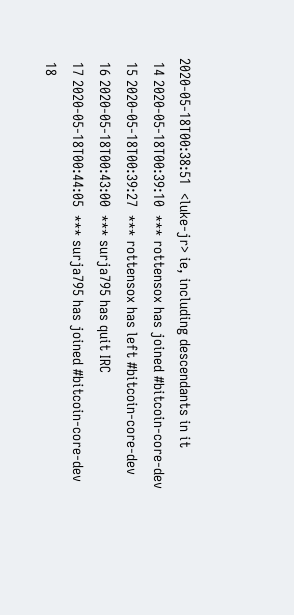2020-05-18T00:38:51  <luke-jr> ie, including descendants in it
 14 2020-05-18T00:39:10  *** rottensox has joined #bitcoin-core-dev
 15 2020-05-18T00:39:27  *** rottensox has left #bitcoin-core-dev
 16 2020-05-18T00:43:00  *** surja795 has quit IRC
 17 2020-05-18T00:44:05  *** surja795 has joined #bitcoin-core-dev
 18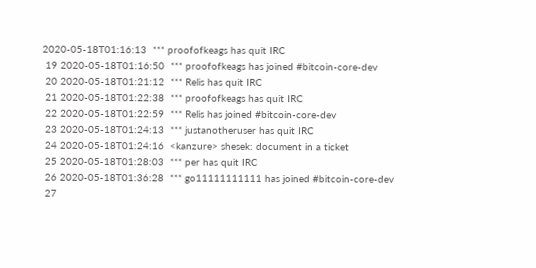2020-05-18T01:16:13  *** proofofkeags has quit IRC
 19 2020-05-18T01:16:50  *** proofofkeags has joined #bitcoin-core-dev
 20 2020-05-18T01:21:12  *** Relis has quit IRC
 21 2020-05-18T01:22:38  *** proofofkeags has quit IRC
 22 2020-05-18T01:22:59  *** Relis has joined #bitcoin-core-dev
 23 2020-05-18T01:24:13  *** justanotheruser has quit IRC
 24 2020-05-18T01:24:16  <kanzure> shesek: document in a ticket
 25 2020-05-18T01:28:03  *** per has quit IRC
 26 2020-05-18T01:36:28  *** go11111111111 has joined #bitcoin-core-dev
 27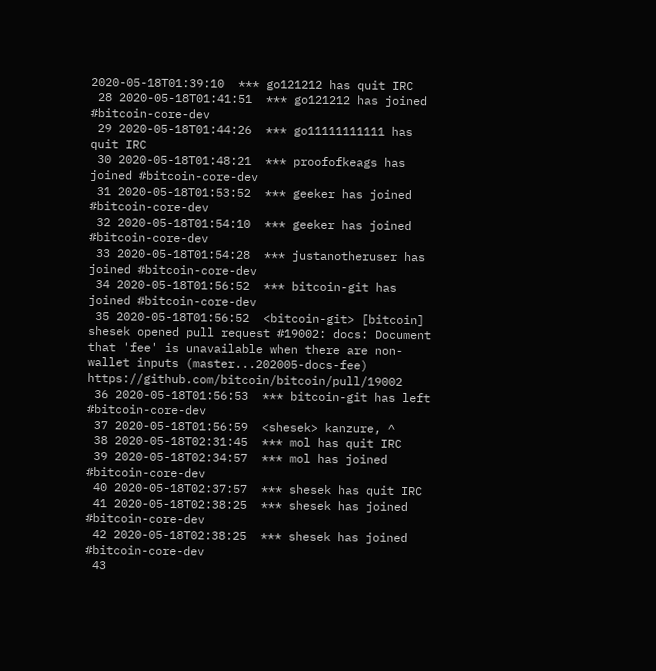2020-05-18T01:39:10  *** go121212 has quit IRC
 28 2020-05-18T01:41:51  *** go121212 has joined #bitcoin-core-dev
 29 2020-05-18T01:44:26  *** go11111111111 has quit IRC
 30 2020-05-18T01:48:21  *** proofofkeags has joined #bitcoin-core-dev
 31 2020-05-18T01:53:52  *** geeker has joined #bitcoin-core-dev
 32 2020-05-18T01:54:10  *** geeker has joined #bitcoin-core-dev
 33 2020-05-18T01:54:28  *** justanotheruser has joined #bitcoin-core-dev
 34 2020-05-18T01:56:52  *** bitcoin-git has joined #bitcoin-core-dev
 35 2020-05-18T01:56:52  <bitcoin-git> [bitcoin] shesek opened pull request #19002: docs: Document that 'fee' is unavailable when there are non-wallet inputs (master...202005-docs-fee) https://github.com/bitcoin/bitcoin/pull/19002
 36 2020-05-18T01:56:53  *** bitcoin-git has left #bitcoin-core-dev
 37 2020-05-18T01:56:59  <shesek> kanzure, ^
 38 2020-05-18T02:31:45  *** mol has quit IRC
 39 2020-05-18T02:34:57  *** mol has joined #bitcoin-core-dev
 40 2020-05-18T02:37:57  *** shesek has quit IRC
 41 2020-05-18T02:38:25  *** shesek has joined #bitcoin-core-dev
 42 2020-05-18T02:38:25  *** shesek has joined #bitcoin-core-dev
 43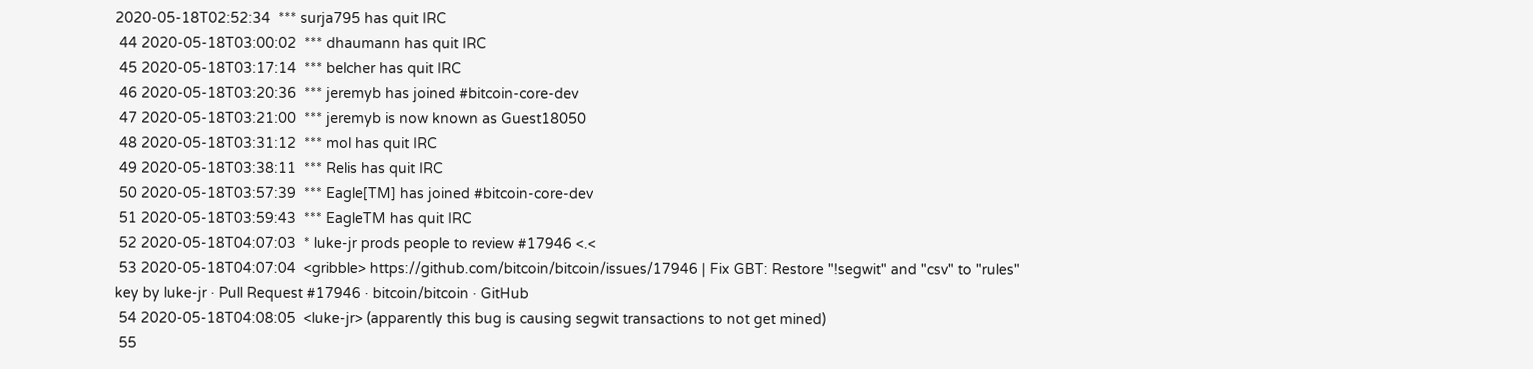2020-05-18T02:52:34  *** surja795 has quit IRC
 44 2020-05-18T03:00:02  *** dhaumann has quit IRC
 45 2020-05-18T03:17:14  *** belcher has quit IRC
 46 2020-05-18T03:20:36  *** jeremyb has joined #bitcoin-core-dev
 47 2020-05-18T03:21:00  *** jeremyb is now known as Guest18050
 48 2020-05-18T03:31:12  *** mol has quit IRC
 49 2020-05-18T03:38:11  *** Relis has quit IRC
 50 2020-05-18T03:57:39  *** Eagle[TM] has joined #bitcoin-core-dev
 51 2020-05-18T03:59:43  *** EagleTM has quit IRC
 52 2020-05-18T04:07:03  * luke-jr prods people to review #17946 <.<
 53 2020-05-18T04:07:04  <gribble> https://github.com/bitcoin/bitcoin/issues/17946 | Fix GBT: Restore "!segwit" and "csv" to "rules" key by luke-jr · Pull Request #17946 · bitcoin/bitcoin · GitHub
 54 2020-05-18T04:08:05  <luke-jr> (apparently this bug is causing segwit transactions to not get mined)
 55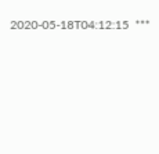2020-05-18T04:12:15  ***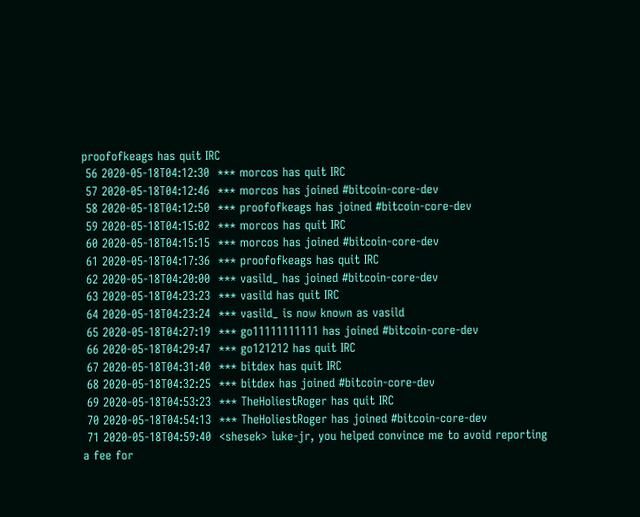proofofkeags has quit IRC
 56 2020-05-18T04:12:30  *** morcos has quit IRC
 57 2020-05-18T04:12:46  *** morcos has joined #bitcoin-core-dev
 58 2020-05-18T04:12:50  *** proofofkeags has joined #bitcoin-core-dev
 59 2020-05-18T04:15:02  *** morcos has quit IRC
 60 2020-05-18T04:15:15  *** morcos has joined #bitcoin-core-dev
 61 2020-05-18T04:17:36  *** proofofkeags has quit IRC
 62 2020-05-18T04:20:00  *** vasild_ has joined #bitcoin-core-dev
 63 2020-05-18T04:23:23  *** vasild has quit IRC
 64 2020-05-18T04:23:24  *** vasild_ is now known as vasild
 65 2020-05-18T04:27:19  *** go11111111111 has joined #bitcoin-core-dev
 66 2020-05-18T04:29:47  *** go121212 has quit IRC
 67 2020-05-18T04:31:40  *** bitdex has quit IRC
 68 2020-05-18T04:32:25  *** bitdex has joined #bitcoin-core-dev
 69 2020-05-18T04:53:23  *** TheHoliestRoger has quit IRC
 70 2020-05-18T04:54:13  *** TheHoliestRoger has joined #bitcoin-core-dev
 71 2020-05-18T04:59:40  <shesek> luke-jr, you helped convince me to avoid reporting a fee for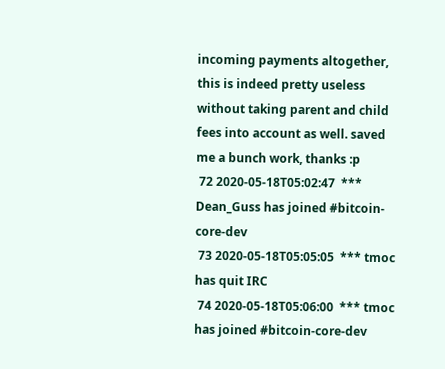incoming payments altogether, this is indeed pretty useless without taking parent and child fees into account as well. saved me a bunch work, thanks :p
 72 2020-05-18T05:02:47  *** Dean_Guss has joined #bitcoin-core-dev
 73 2020-05-18T05:05:05  *** tmoc has quit IRC
 74 2020-05-18T05:06:00  *** tmoc has joined #bitcoin-core-dev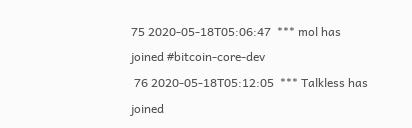75 2020-05-18T05:06:47  *** mol has joined #bitcoin-core-dev
 76 2020-05-18T05:12:05  *** Talkless has joined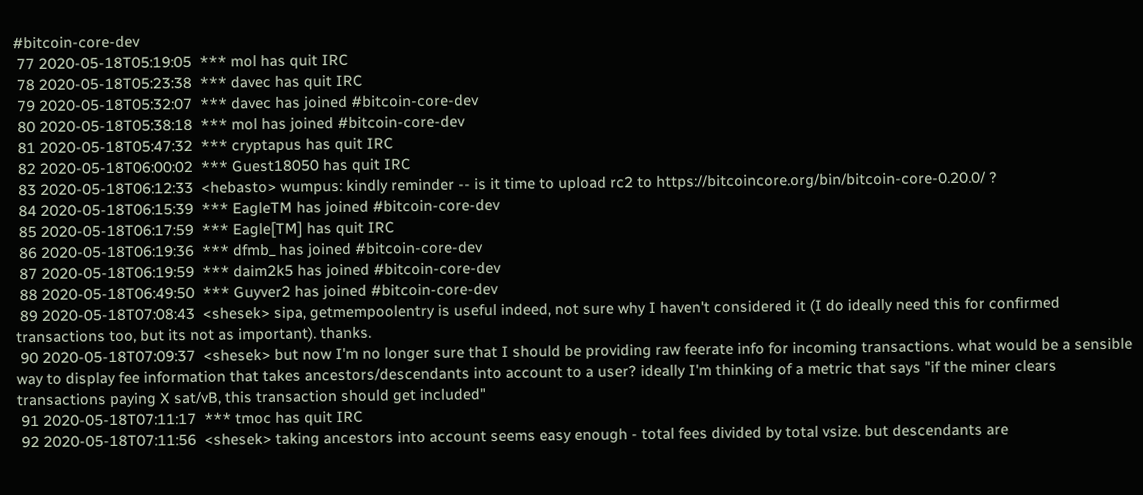#bitcoin-core-dev
 77 2020-05-18T05:19:05  *** mol has quit IRC
 78 2020-05-18T05:23:38  *** davec has quit IRC
 79 2020-05-18T05:32:07  *** davec has joined #bitcoin-core-dev
 80 2020-05-18T05:38:18  *** mol has joined #bitcoin-core-dev
 81 2020-05-18T05:47:32  *** cryptapus has quit IRC
 82 2020-05-18T06:00:02  *** Guest18050 has quit IRC
 83 2020-05-18T06:12:33  <hebasto> wumpus: kindly reminder -- is it time to upload rc2 to https://bitcoincore.org/bin/bitcoin-core-0.20.0/ ?
 84 2020-05-18T06:15:39  *** EagleTM has joined #bitcoin-core-dev
 85 2020-05-18T06:17:59  *** Eagle[TM] has quit IRC
 86 2020-05-18T06:19:36  *** dfmb_ has joined #bitcoin-core-dev
 87 2020-05-18T06:19:59  *** daim2k5 has joined #bitcoin-core-dev
 88 2020-05-18T06:49:50  *** Guyver2 has joined #bitcoin-core-dev
 89 2020-05-18T07:08:43  <shesek> sipa, getmempoolentry is useful indeed, not sure why I haven't considered it (I do ideally need this for confirmed transactions too, but its not as important). thanks.
 90 2020-05-18T07:09:37  <shesek> but now I'm no longer sure that I should be providing raw feerate info for incoming transactions. what would be a sensible way to display fee information that takes ancestors/descendants into account to a user? ideally I'm thinking of a metric that says "if the miner clears transactions paying X sat/vB, this transaction should get included"
 91 2020-05-18T07:11:17  *** tmoc has quit IRC
 92 2020-05-18T07:11:56  <shesek> taking ancestors into account seems easy enough - total fees divided by total vsize. but descendants are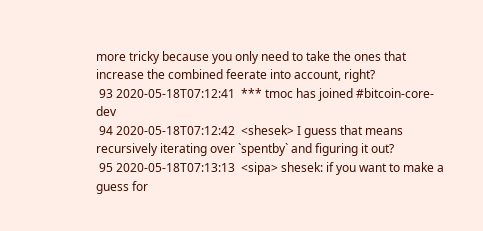more tricky because you only need to take the ones that increase the combined feerate into account, right?
 93 2020-05-18T07:12:41  *** tmoc has joined #bitcoin-core-dev
 94 2020-05-18T07:12:42  <shesek> I guess that means recursively iterating over `spentby` and figuring it out?
 95 2020-05-18T07:13:13  <sipa> shesek: if you want to make a guess for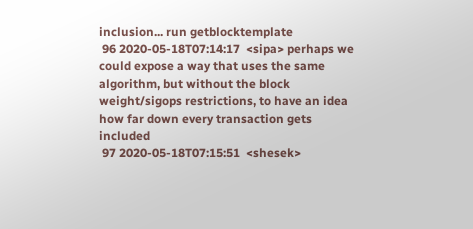inclusion... run getblocktemplate
 96 2020-05-18T07:14:17  <sipa> perhaps we could expose a way that uses the same algorithm, but without the block weight/sigops restrictions, to have an idea how far down every transaction gets included
 97 2020-05-18T07:15:51  <shesek>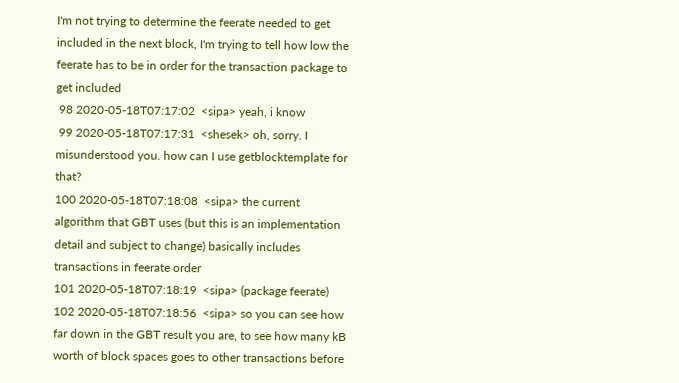I'm not trying to determine the feerate needed to get included in the next block, I'm trying to tell how low the feerate has to be in order for the transaction package to get included
 98 2020-05-18T07:17:02  <sipa> yeah, i know
 99 2020-05-18T07:17:31  <shesek> oh, sorry. I misunderstood you. how can I use getblocktemplate for that?
100 2020-05-18T07:18:08  <sipa> the current algorithm that GBT uses (but this is an implementation detail and subject to change) basically includes transactions in feerate order
101 2020-05-18T07:18:19  <sipa> (package feerate)
102 2020-05-18T07:18:56  <sipa> so you can see how far down in the GBT result you are, to see how many kB worth of block spaces goes to other transactions before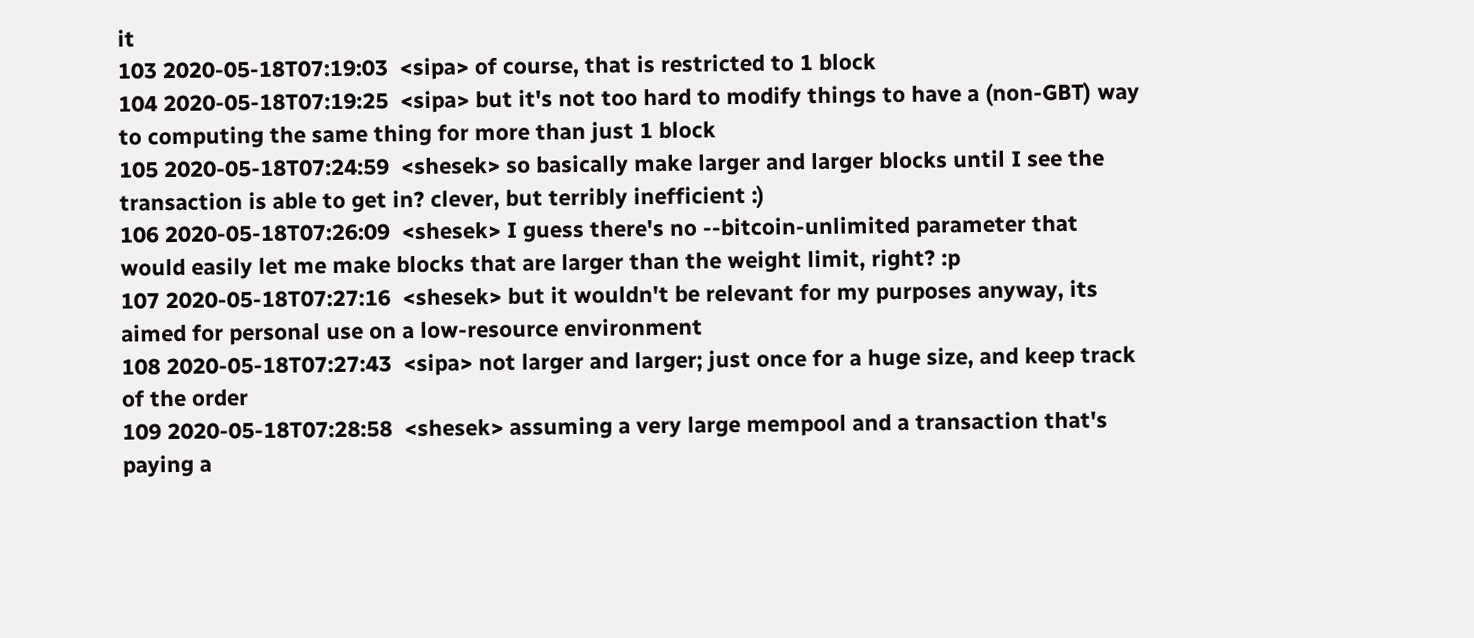it
103 2020-05-18T07:19:03  <sipa> of course, that is restricted to 1 block
104 2020-05-18T07:19:25  <sipa> but it's not too hard to modify things to have a (non-GBT) way to computing the same thing for more than just 1 block
105 2020-05-18T07:24:59  <shesek> so basically make larger and larger blocks until I see the transaction is able to get in? clever, but terribly inefficient :)
106 2020-05-18T07:26:09  <shesek> I guess there's no --bitcoin-unlimited parameter that would easily let me make blocks that are larger than the weight limit, right? :p
107 2020-05-18T07:27:16  <shesek> but it wouldn't be relevant for my purposes anyway, its aimed for personal use on a low-resource environment
108 2020-05-18T07:27:43  <sipa> not larger and larger; just once for a huge size, and keep track of the order
109 2020-05-18T07:28:58  <shesek> assuming a very large mempool and a transaction that's paying a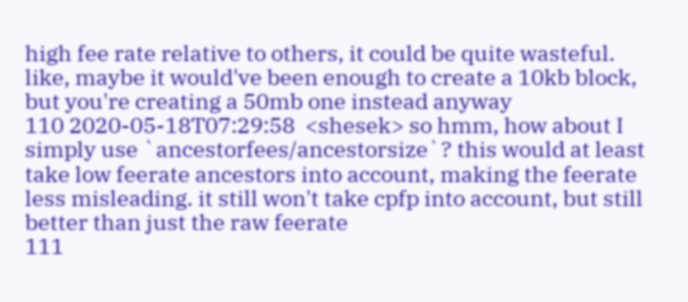high fee rate relative to others, it could be quite wasteful. like, maybe it would've been enough to create a 10kb block, but you're creating a 50mb one instead anyway
110 2020-05-18T07:29:58  <shesek> so hmm, how about I simply use `ancestorfees/ancestorsize`? this would at least take low feerate ancestors into account, making the feerate less misleading. it still won't take cpfp into account, but still better than just the raw feerate
111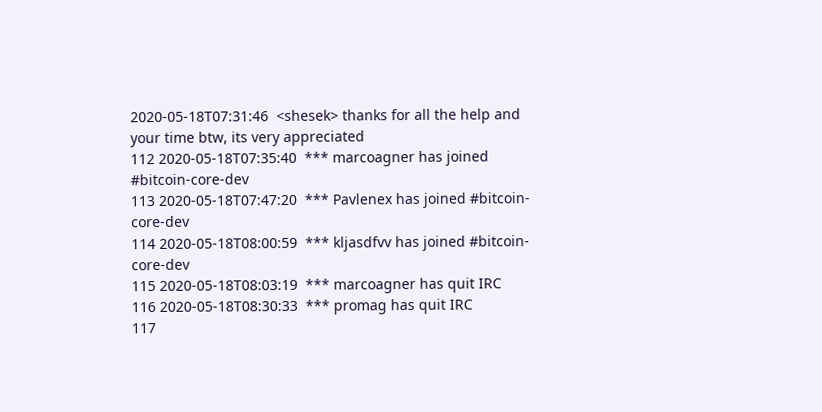2020-05-18T07:31:46  <shesek> thanks for all the help and your time btw, its very appreciated
112 2020-05-18T07:35:40  *** marcoagner has joined #bitcoin-core-dev
113 2020-05-18T07:47:20  *** Pavlenex has joined #bitcoin-core-dev
114 2020-05-18T08:00:59  *** kljasdfvv has joined #bitcoin-core-dev
115 2020-05-18T08:03:19  *** marcoagner has quit IRC
116 2020-05-18T08:30:33  *** promag has quit IRC
117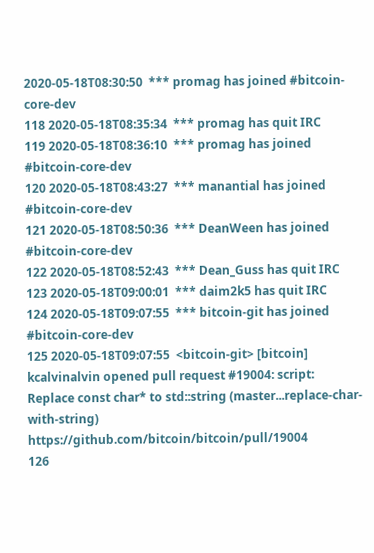2020-05-18T08:30:50  *** promag has joined #bitcoin-core-dev
118 2020-05-18T08:35:34  *** promag has quit IRC
119 2020-05-18T08:36:10  *** promag has joined #bitcoin-core-dev
120 2020-05-18T08:43:27  *** manantial has joined #bitcoin-core-dev
121 2020-05-18T08:50:36  *** DeanWeen has joined #bitcoin-core-dev
122 2020-05-18T08:52:43  *** Dean_Guss has quit IRC
123 2020-05-18T09:00:01  *** daim2k5 has quit IRC
124 2020-05-18T09:07:55  *** bitcoin-git has joined #bitcoin-core-dev
125 2020-05-18T09:07:55  <bitcoin-git> [bitcoin] kcalvinalvin opened pull request #19004: script: Replace const char* to std::string (master...replace-char-with-string) https://github.com/bitcoin/bitcoin/pull/19004
126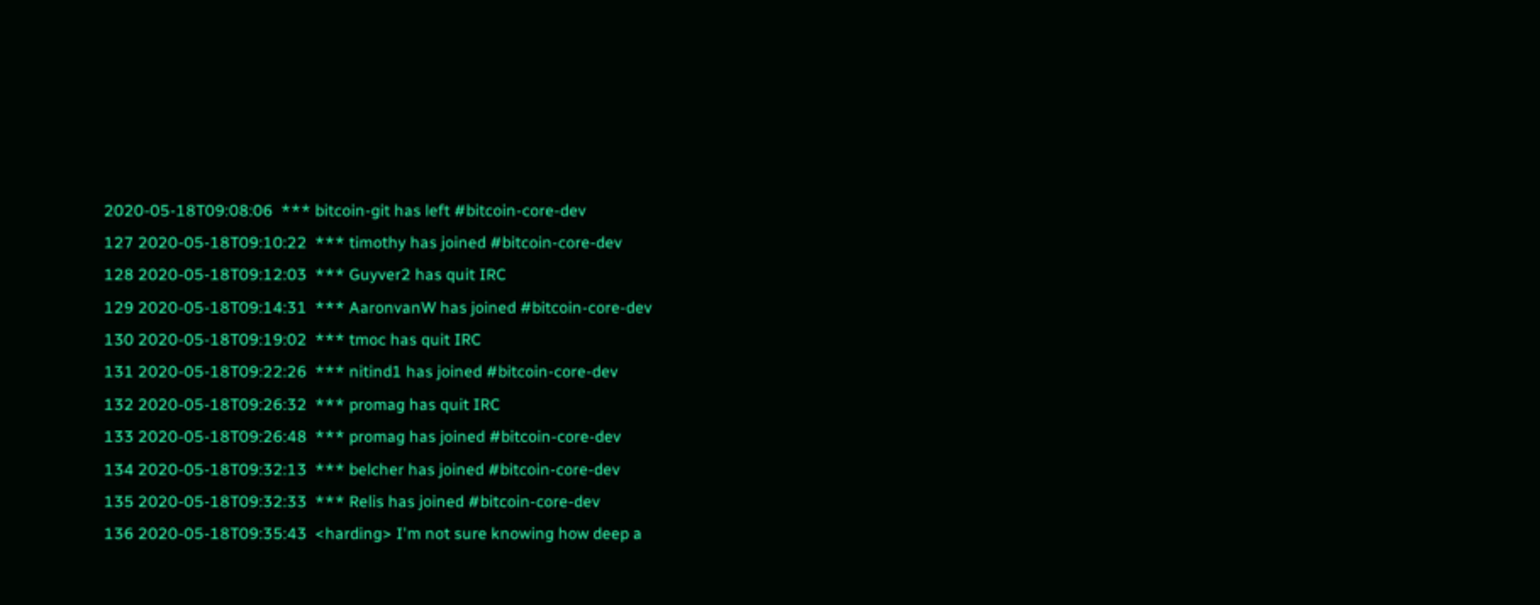2020-05-18T09:08:06  *** bitcoin-git has left #bitcoin-core-dev
127 2020-05-18T09:10:22  *** timothy has joined #bitcoin-core-dev
128 2020-05-18T09:12:03  *** Guyver2 has quit IRC
129 2020-05-18T09:14:31  *** AaronvanW has joined #bitcoin-core-dev
130 2020-05-18T09:19:02  *** tmoc has quit IRC
131 2020-05-18T09:22:26  *** nitind1 has joined #bitcoin-core-dev
132 2020-05-18T09:26:32  *** promag has quit IRC
133 2020-05-18T09:26:48  *** promag has joined #bitcoin-core-dev
134 2020-05-18T09:32:13  *** belcher has joined #bitcoin-core-dev
135 2020-05-18T09:32:33  *** Relis has joined #bitcoin-core-dev
136 2020-05-18T09:35:43  <harding> I'm not sure knowing how deep a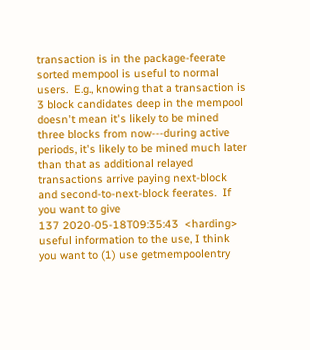transaction is in the package-feerate sorted mempool is useful to normal users.  E.g., knowing that a transaction is 3 block candidates deep in the mempool doesn't mean it's likely to be mined three blocks from now---during active periods, it's likely to be mined much later than that as additional relayed transactions arrive paying next-block and second-to-next-block feerates.  If you want to give
137 2020-05-18T09:35:43  <harding> useful information to the use, I think you want to (1) use getmempoolentry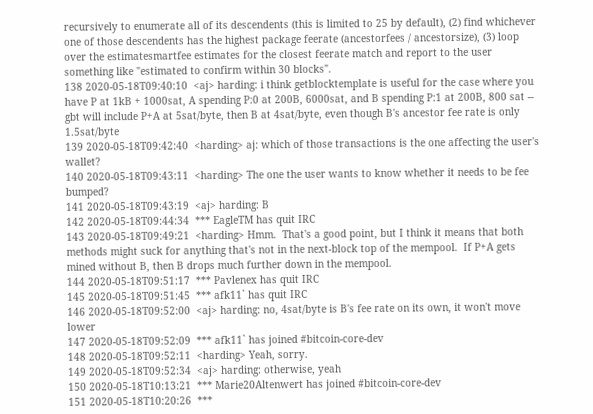recursively to enumerate all of its descendents (this is limited to 25 by default), (2) find whichever one of those descendents has the highest package feerate (ancestorfees / ancestorsize), (3) loop over the estimatesmartfee estimates for the closest feerate match and report to the user something like "estimated to confirm within 30 blocks".
138 2020-05-18T09:40:10  <aj> harding: i think getblocktemplate is useful for the case where you have P at 1kB + 1000sat, A spending P:0 at 200B, 6000sat, and B spending P:1 at 200B, 800 sat -- gbt will include P+A at 5sat/byte, then B at 4sat/byte, even though B's ancestor fee rate is only 1.5sat/byte
139 2020-05-18T09:42:40  <harding> aj: which of those transactions is the one affecting the user's wallet?
140 2020-05-18T09:43:11  <harding> The one the user wants to know whether it needs to be fee bumped?
141 2020-05-18T09:43:19  <aj> harding: B
142 2020-05-18T09:44:34  *** EagleTM has quit IRC
143 2020-05-18T09:49:21  <harding> Hmm.  That's a good point, but I think it means that both methods might suck for anything that's not in the next-block top of the mempool.  If P+A gets mined without B, then B drops much further down in the mempool.
144 2020-05-18T09:51:17  *** Pavlenex has quit IRC
145 2020-05-18T09:51:45  *** afk11` has quit IRC
146 2020-05-18T09:52:00  <aj> harding: no, 4sat/byte is B's fee rate on its own, it won't move lower
147 2020-05-18T09:52:09  *** afk11` has joined #bitcoin-core-dev
148 2020-05-18T09:52:11  <harding> Yeah, sorry.
149 2020-05-18T09:52:34  <aj> harding: otherwise, yeah
150 2020-05-18T10:13:21  *** Marie20Altenwert has joined #bitcoin-core-dev
151 2020-05-18T10:20:26  ***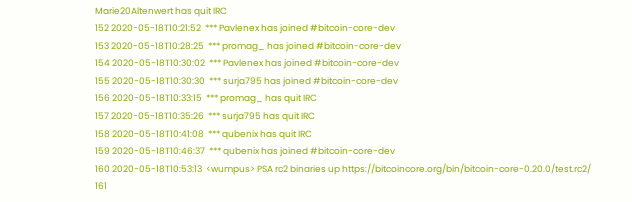Marie20Altenwert has quit IRC
152 2020-05-18T10:21:52  *** Pavlenex has joined #bitcoin-core-dev
153 2020-05-18T10:28:25  *** promag_ has joined #bitcoin-core-dev
154 2020-05-18T10:30:02  *** Pavlenex has joined #bitcoin-core-dev
155 2020-05-18T10:30:30  *** surja795 has joined #bitcoin-core-dev
156 2020-05-18T10:33:15  *** promag_ has quit IRC
157 2020-05-18T10:35:26  *** surja795 has quit IRC
158 2020-05-18T10:41:08  *** qubenix has quit IRC
159 2020-05-18T10:46:37  *** qubenix has joined #bitcoin-core-dev
160 2020-05-18T10:53:13  <wumpus> PSA rc2 binaries up https://bitcoincore.org/bin/bitcoin-core-0.20.0/test.rc2/
161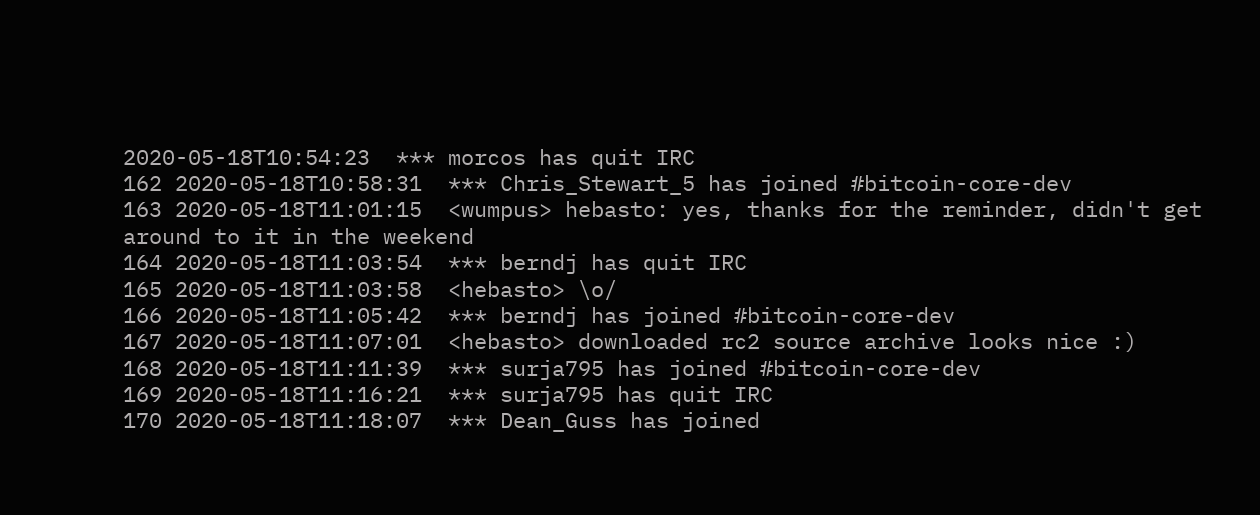2020-05-18T10:54:23  *** morcos has quit IRC
162 2020-05-18T10:58:31  *** Chris_Stewart_5 has joined #bitcoin-core-dev
163 2020-05-18T11:01:15  <wumpus> hebasto: yes, thanks for the reminder, didn't get around to it in the weekend
164 2020-05-18T11:03:54  *** berndj has quit IRC
165 2020-05-18T11:03:58  <hebasto> \o/
166 2020-05-18T11:05:42  *** berndj has joined #bitcoin-core-dev
167 2020-05-18T11:07:01  <hebasto> downloaded rc2 source archive looks nice :)
168 2020-05-18T11:11:39  *** surja795 has joined #bitcoin-core-dev
169 2020-05-18T11:16:21  *** surja795 has quit IRC
170 2020-05-18T11:18:07  *** Dean_Guss has joined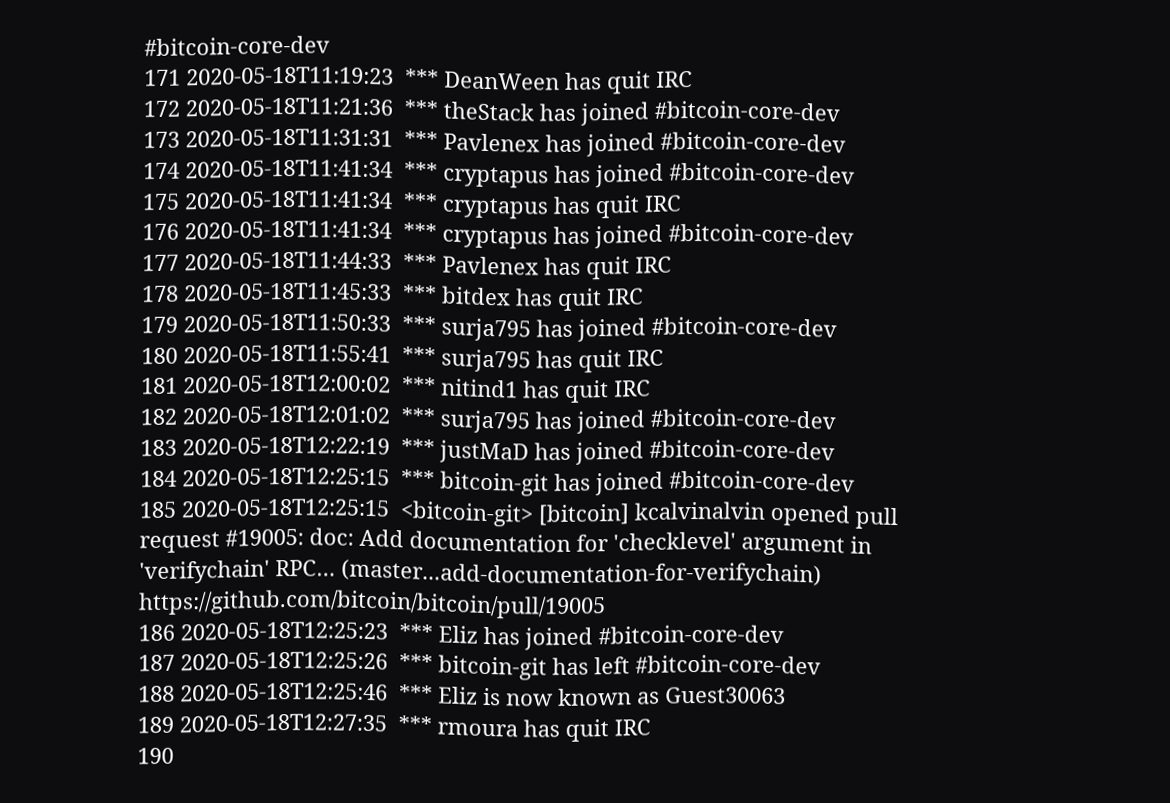#bitcoin-core-dev
171 2020-05-18T11:19:23  *** DeanWeen has quit IRC
172 2020-05-18T11:21:36  *** theStack has joined #bitcoin-core-dev
173 2020-05-18T11:31:31  *** Pavlenex has joined #bitcoin-core-dev
174 2020-05-18T11:41:34  *** cryptapus has joined #bitcoin-core-dev
175 2020-05-18T11:41:34  *** cryptapus has quit IRC
176 2020-05-18T11:41:34  *** cryptapus has joined #bitcoin-core-dev
177 2020-05-18T11:44:33  *** Pavlenex has quit IRC
178 2020-05-18T11:45:33  *** bitdex has quit IRC
179 2020-05-18T11:50:33  *** surja795 has joined #bitcoin-core-dev
180 2020-05-18T11:55:41  *** surja795 has quit IRC
181 2020-05-18T12:00:02  *** nitind1 has quit IRC
182 2020-05-18T12:01:02  *** surja795 has joined #bitcoin-core-dev
183 2020-05-18T12:22:19  *** justMaD has joined #bitcoin-core-dev
184 2020-05-18T12:25:15  *** bitcoin-git has joined #bitcoin-core-dev
185 2020-05-18T12:25:15  <bitcoin-git> [bitcoin] kcalvinalvin opened pull request #19005: doc: Add documentation for 'checklevel' argument in 'verifychain' RPC… (master...add-documentation-for-verifychain) https://github.com/bitcoin/bitcoin/pull/19005
186 2020-05-18T12:25:23  *** Eliz has joined #bitcoin-core-dev
187 2020-05-18T12:25:26  *** bitcoin-git has left #bitcoin-core-dev
188 2020-05-18T12:25:46  *** Eliz is now known as Guest30063
189 2020-05-18T12:27:35  *** rmoura has quit IRC
190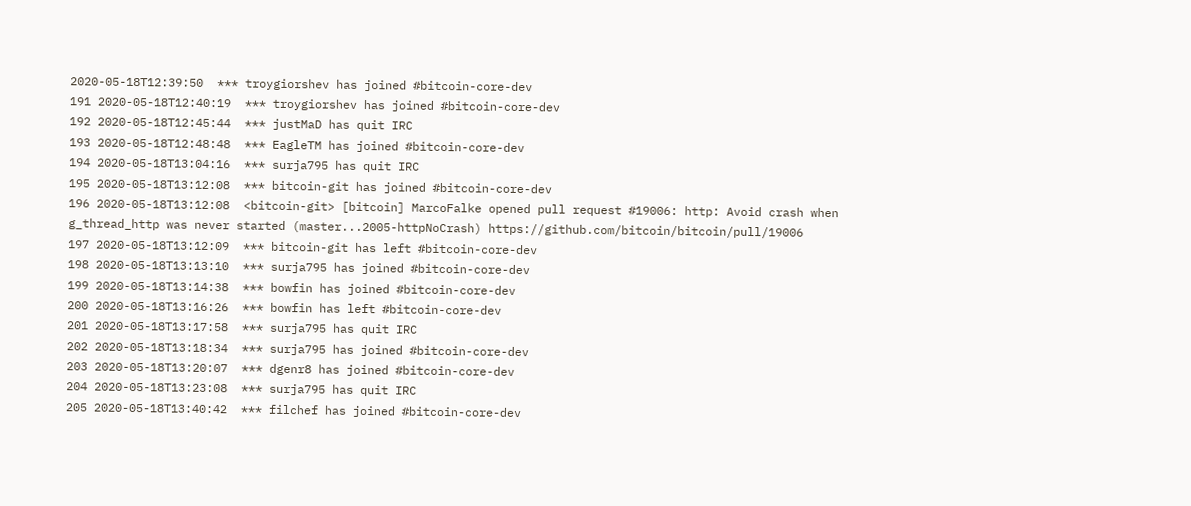2020-05-18T12:39:50  *** troygiorshev has joined #bitcoin-core-dev
191 2020-05-18T12:40:19  *** troygiorshev has joined #bitcoin-core-dev
192 2020-05-18T12:45:44  *** justMaD has quit IRC
193 2020-05-18T12:48:48  *** EagleTM has joined #bitcoin-core-dev
194 2020-05-18T13:04:16  *** surja795 has quit IRC
195 2020-05-18T13:12:08  *** bitcoin-git has joined #bitcoin-core-dev
196 2020-05-18T13:12:08  <bitcoin-git> [bitcoin] MarcoFalke opened pull request #19006: http: Avoid crash when g_thread_http was never started (master...2005-httpNoCrash) https://github.com/bitcoin/bitcoin/pull/19006
197 2020-05-18T13:12:09  *** bitcoin-git has left #bitcoin-core-dev
198 2020-05-18T13:13:10  *** surja795 has joined #bitcoin-core-dev
199 2020-05-18T13:14:38  *** bowfin has joined #bitcoin-core-dev
200 2020-05-18T13:16:26  *** bowfin has left #bitcoin-core-dev
201 2020-05-18T13:17:58  *** surja795 has quit IRC
202 2020-05-18T13:18:34  *** surja795 has joined #bitcoin-core-dev
203 2020-05-18T13:20:07  *** dgenr8 has joined #bitcoin-core-dev
204 2020-05-18T13:23:08  *** surja795 has quit IRC
205 2020-05-18T13:40:42  *** filchef has joined #bitcoin-core-dev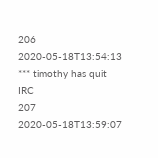206 2020-05-18T13:54:13  *** timothy has quit IRC
207 2020-05-18T13:59:07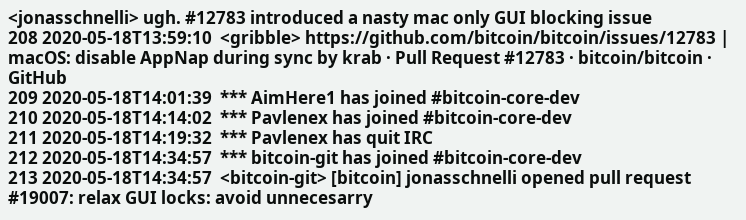<jonasschnelli> ugh. #12783 introduced a nasty mac only GUI blocking issue
208 2020-05-18T13:59:10  <gribble> https://github.com/bitcoin/bitcoin/issues/12783 | macOS: disable AppNap during sync by krab · Pull Request #12783 · bitcoin/bitcoin · GitHub
209 2020-05-18T14:01:39  *** AimHere1 has joined #bitcoin-core-dev
210 2020-05-18T14:14:02  *** Pavlenex has joined #bitcoin-core-dev
211 2020-05-18T14:19:32  *** Pavlenex has quit IRC
212 2020-05-18T14:34:57  *** bitcoin-git has joined #bitcoin-core-dev
213 2020-05-18T14:34:57  <bitcoin-git> [bitcoin] jonasschnelli opened pull request #19007: relax GUI locks: avoid unnecesarry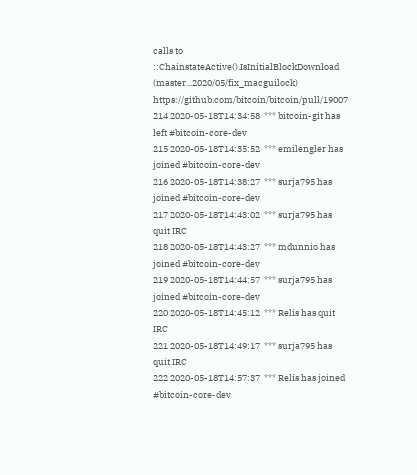calls to ::ChainstateActive().IsInitialBlockDownload (master...2020/05/fix_macguilock) https://github.com/bitcoin/bitcoin/pull/19007
214 2020-05-18T14:34:58  *** bitcoin-git has left #bitcoin-core-dev
215 2020-05-18T14:35:52  *** emilengler has joined #bitcoin-core-dev
216 2020-05-18T14:38:27  *** surja795 has joined #bitcoin-core-dev
217 2020-05-18T14:43:02  *** surja795 has quit IRC
218 2020-05-18T14:43:27  *** mdunnio has joined #bitcoin-core-dev
219 2020-05-18T14:44:57  *** surja795 has joined #bitcoin-core-dev
220 2020-05-18T14:45:12  *** Relis has quit IRC
221 2020-05-18T14:49:17  *** surja795 has quit IRC
222 2020-05-18T14:57:37  *** Relis has joined #bitcoin-core-dev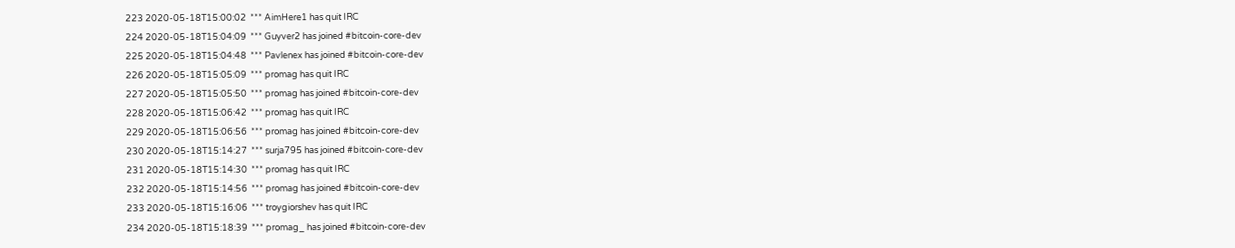223 2020-05-18T15:00:02  *** AimHere1 has quit IRC
224 2020-05-18T15:04:09  *** Guyver2 has joined #bitcoin-core-dev
225 2020-05-18T15:04:48  *** Pavlenex has joined #bitcoin-core-dev
226 2020-05-18T15:05:09  *** promag has quit IRC
227 2020-05-18T15:05:50  *** promag has joined #bitcoin-core-dev
228 2020-05-18T15:06:42  *** promag has quit IRC
229 2020-05-18T15:06:56  *** promag has joined #bitcoin-core-dev
230 2020-05-18T15:14:27  *** surja795 has joined #bitcoin-core-dev
231 2020-05-18T15:14:30  *** promag has quit IRC
232 2020-05-18T15:14:56  *** promag has joined #bitcoin-core-dev
233 2020-05-18T15:16:06  *** troygiorshev has quit IRC
234 2020-05-18T15:18:39  *** promag_ has joined #bitcoin-core-dev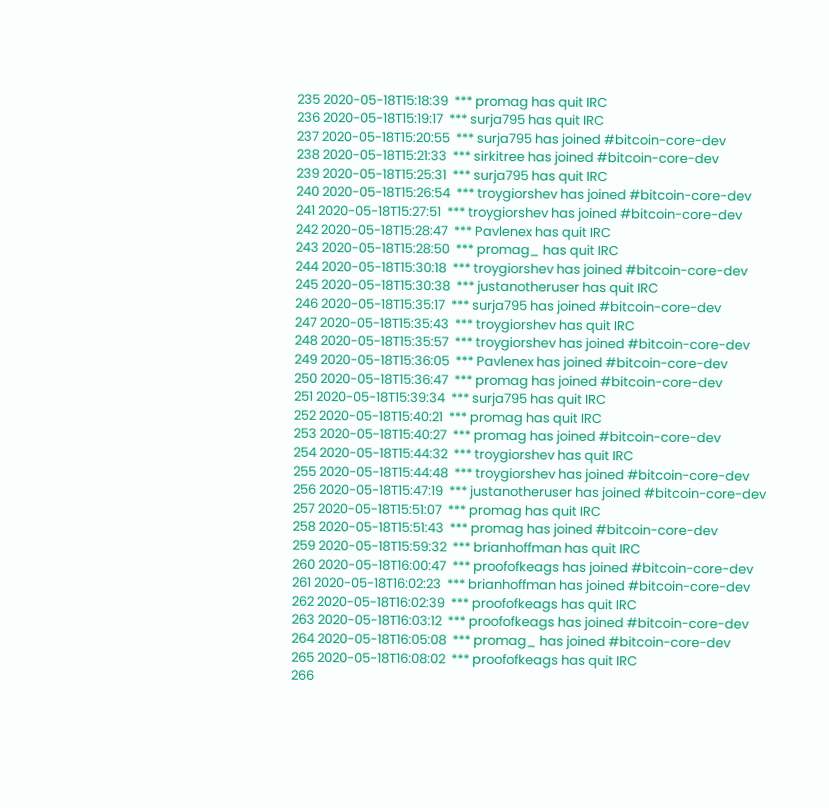235 2020-05-18T15:18:39  *** promag has quit IRC
236 2020-05-18T15:19:17  *** surja795 has quit IRC
237 2020-05-18T15:20:55  *** surja795 has joined #bitcoin-core-dev
238 2020-05-18T15:21:33  *** sirkitree has joined #bitcoin-core-dev
239 2020-05-18T15:25:31  *** surja795 has quit IRC
240 2020-05-18T15:26:54  *** troygiorshev has joined #bitcoin-core-dev
241 2020-05-18T15:27:51  *** troygiorshev has joined #bitcoin-core-dev
242 2020-05-18T15:28:47  *** Pavlenex has quit IRC
243 2020-05-18T15:28:50  *** promag_ has quit IRC
244 2020-05-18T15:30:18  *** troygiorshev has joined #bitcoin-core-dev
245 2020-05-18T15:30:38  *** justanotheruser has quit IRC
246 2020-05-18T15:35:17  *** surja795 has joined #bitcoin-core-dev
247 2020-05-18T15:35:43  *** troygiorshev has quit IRC
248 2020-05-18T15:35:57  *** troygiorshev has joined #bitcoin-core-dev
249 2020-05-18T15:36:05  *** Pavlenex has joined #bitcoin-core-dev
250 2020-05-18T15:36:47  *** promag has joined #bitcoin-core-dev
251 2020-05-18T15:39:34  *** surja795 has quit IRC
252 2020-05-18T15:40:21  *** promag has quit IRC
253 2020-05-18T15:40:27  *** promag has joined #bitcoin-core-dev
254 2020-05-18T15:44:32  *** troygiorshev has quit IRC
255 2020-05-18T15:44:48  *** troygiorshev has joined #bitcoin-core-dev
256 2020-05-18T15:47:19  *** justanotheruser has joined #bitcoin-core-dev
257 2020-05-18T15:51:07  *** promag has quit IRC
258 2020-05-18T15:51:43  *** promag has joined #bitcoin-core-dev
259 2020-05-18T15:59:32  *** brianhoffman has quit IRC
260 2020-05-18T16:00:47  *** proofofkeags has joined #bitcoin-core-dev
261 2020-05-18T16:02:23  *** brianhoffman has joined #bitcoin-core-dev
262 2020-05-18T16:02:39  *** proofofkeags has quit IRC
263 2020-05-18T16:03:12  *** proofofkeags has joined #bitcoin-core-dev
264 2020-05-18T16:05:08  *** promag_ has joined #bitcoin-core-dev
265 2020-05-18T16:08:02  *** proofofkeags has quit IRC
266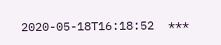2020-05-18T16:18:52  ***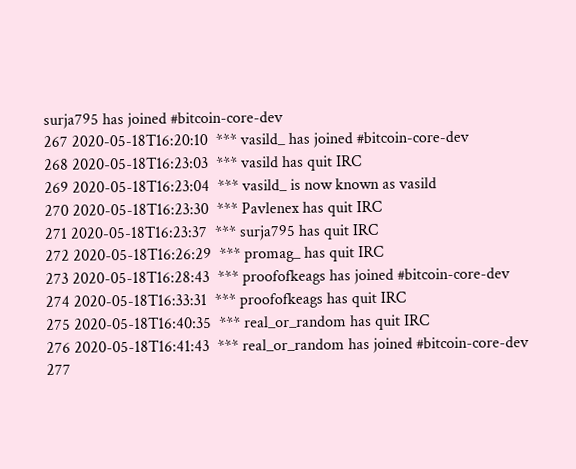surja795 has joined #bitcoin-core-dev
267 2020-05-18T16:20:10  *** vasild_ has joined #bitcoin-core-dev
268 2020-05-18T16:23:03  *** vasild has quit IRC
269 2020-05-18T16:23:04  *** vasild_ is now known as vasild
270 2020-05-18T16:23:30  *** Pavlenex has quit IRC
271 2020-05-18T16:23:37  *** surja795 has quit IRC
272 2020-05-18T16:26:29  *** promag_ has quit IRC
273 2020-05-18T16:28:43  *** proofofkeags has joined #bitcoin-core-dev
274 2020-05-18T16:33:31  *** proofofkeags has quit IRC
275 2020-05-18T16:40:35  *** real_or_random has quit IRC
276 2020-05-18T16:41:43  *** real_or_random has joined #bitcoin-core-dev
277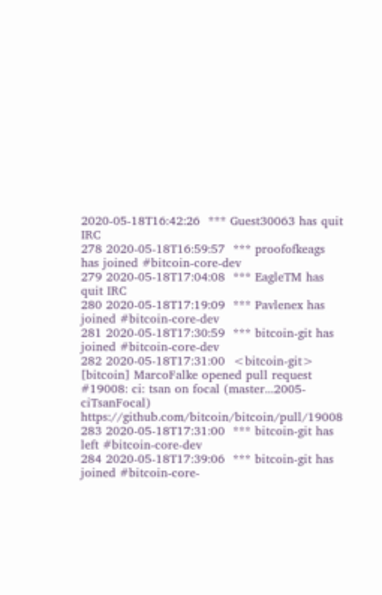2020-05-18T16:42:26  *** Guest30063 has quit IRC
278 2020-05-18T16:59:57  *** proofofkeags has joined #bitcoin-core-dev
279 2020-05-18T17:04:08  *** EagleTM has quit IRC
280 2020-05-18T17:19:09  *** Pavlenex has joined #bitcoin-core-dev
281 2020-05-18T17:30:59  *** bitcoin-git has joined #bitcoin-core-dev
282 2020-05-18T17:31:00  <bitcoin-git> [bitcoin] MarcoFalke opened pull request #19008: ci: tsan on focal (master...2005-ciTsanFocal) https://github.com/bitcoin/bitcoin/pull/19008
283 2020-05-18T17:31:00  *** bitcoin-git has left #bitcoin-core-dev
284 2020-05-18T17:39:06  *** bitcoin-git has joined #bitcoin-core-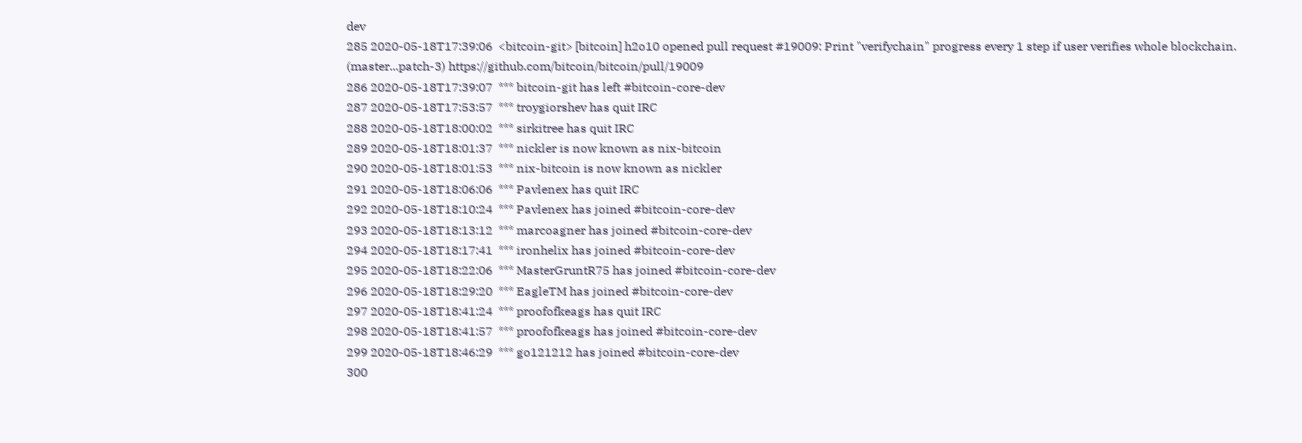dev
285 2020-05-18T17:39:06  <bitcoin-git> [bitcoin] h2o10 opened pull request #19009: Print "verifychain" progress every 1 step if user verifies whole blockchain. (master...patch-3) https://github.com/bitcoin/bitcoin/pull/19009
286 2020-05-18T17:39:07  *** bitcoin-git has left #bitcoin-core-dev
287 2020-05-18T17:53:57  *** troygiorshev has quit IRC
288 2020-05-18T18:00:02  *** sirkitree has quit IRC
289 2020-05-18T18:01:37  *** nickler is now known as nix-bitcoin
290 2020-05-18T18:01:53  *** nix-bitcoin is now known as nickler
291 2020-05-18T18:06:06  *** Pavlenex has quit IRC
292 2020-05-18T18:10:24  *** Pavlenex has joined #bitcoin-core-dev
293 2020-05-18T18:13:12  *** marcoagner has joined #bitcoin-core-dev
294 2020-05-18T18:17:41  *** ironhelix has joined #bitcoin-core-dev
295 2020-05-18T18:22:06  *** MasterGruntR75 has joined #bitcoin-core-dev
296 2020-05-18T18:29:20  *** EagleTM has joined #bitcoin-core-dev
297 2020-05-18T18:41:24  *** proofofkeags has quit IRC
298 2020-05-18T18:41:57  *** proofofkeags has joined #bitcoin-core-dev
299 2020-05-18T18:46:29  *** go121212 has joined #bitcoin-core-dev
300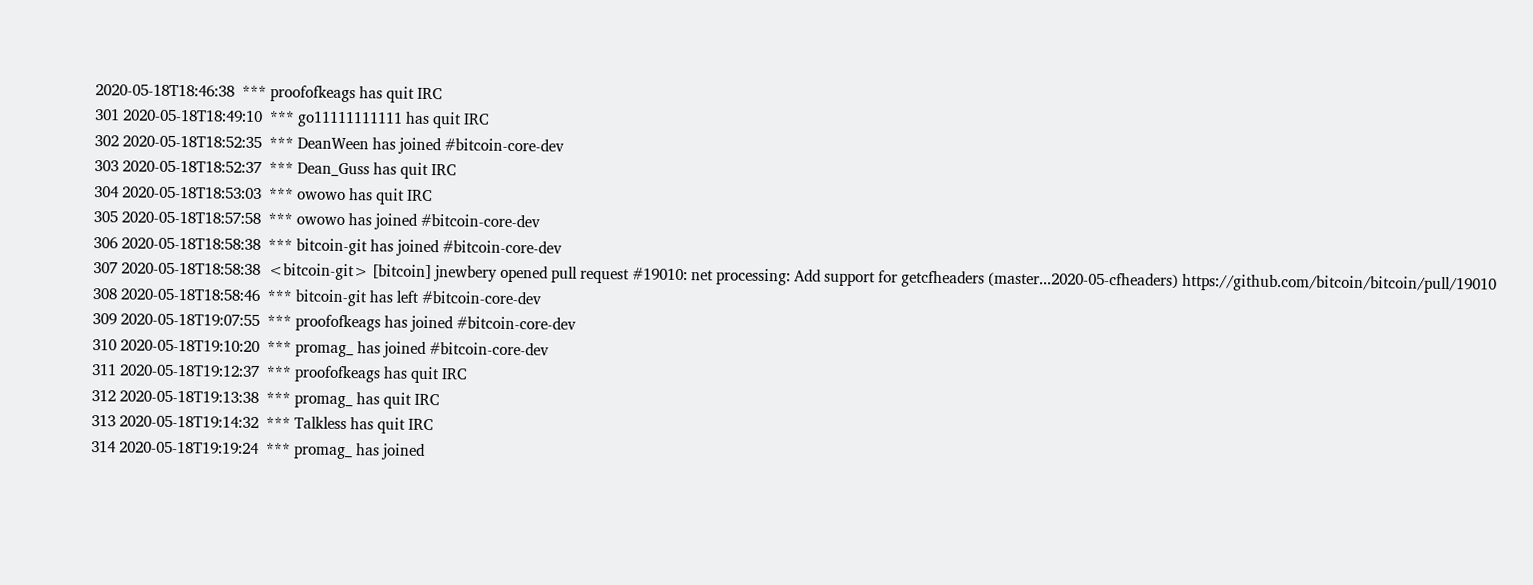2020-05-18T18:46:38  *** proofofkeags has quit IRC
301 2020-05-18T18:49:10  *** go11111111111 has quit IRC
302 2020-05-18T18:52:35  *** DeanWeen has joined #bitcoin-core-dev
303 2020-05-18T18:52:37  *** Dean_Guss has quit IRC
304 2020-05-18T18:53:03  *** owowo has quit IRC
305 2020-05-18T18:57:58  *** owowo has joined #bitcoin-core-dev
306 2020-05-18T18:58:38  *** bitcoin-git has joined #bitcoin-core-dev
307 2020-05-18T18:58:38  <bitcoin-git> [bitcoin] jnewbery opened pull request #19010: net processing: Add support for getcfheaders (master...2020-05-cfheaders) https://github.com/bitcoin/bitcoin/pull/19010
308 2020-05-18T18:58:46  *** bitcoin-git has left #bitcoin-core-dev
309 2020-05-18T19:07:55  *** proofofkeags has joined #bitcoin-core-dev
310 2020-05-18T19:10:20  *** promag_ has joined #bitcoin-core-dev
311 2020-05-18T19:12:37  *** proofofkeags has quit IRC
312 2020-05-18T19:13:38  *** promag_ has quit IRC
313 2020-05-18T19:14:32  *** Talkless has quit IRC
314 2020-05-18T19:19:24  *** promag_ has joined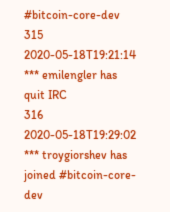#bitcoin-core-dev
315 2020-05-18T19:21:14  *** emilengler has quit IRC
316 2020-05-18T19:29:02  *** troygiorshev has joined #bitcoin-core-dev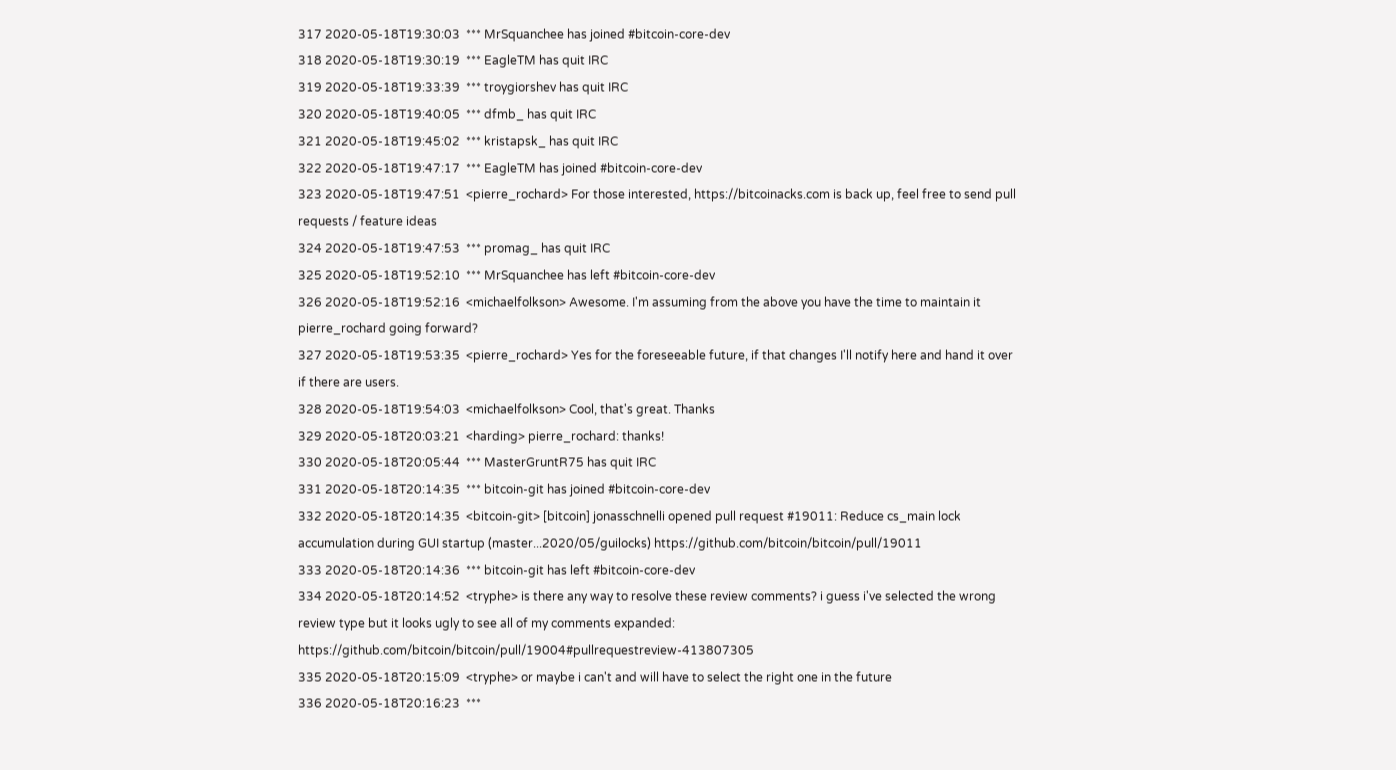317 2020-05-18T19:30:03  *** MrSquanchee has joined #bitcoin-core-dev
318 2020-05-18T19:30:19  *** EagleTM has quit IRC
319 2020-05-18T19:33:39  *** troygiorshev has quit IRC
320 2020-05-18T19:40:05  *** dfmb_ has quit IRC
321 2020-05-18T19:45:02  *** kristapsk_ has quit IRC
322 2020-05-18T19:47:17  *** EagleTM has joined #bitcoin-core-dev
323 2020-05-18T19:47:51  <pierre_rochard> For those interested, https://bitcoinacks.com is back up, feel free to send pull requests / feature ideas
324 2020-05-18T19:47:53  *** promag_ has quit IRC
325 2020-05-18T19:52:10  *** MrSquanchee has left #bitcoin-core-dev
326 2020-05-18T19:52:16  <michaelfolkson> Awesome. I'm assuming from the above you have the time to maintain it pierre_rochard going forward?
327 2020-05-18T19:53:35  <pierre_rochard> Yes for the foreseeable future, if that changes I'll notify here and hand it over if there are users.
328 2020-05-18T19:54:03  <michaelfolkson> Cool, that's great. Thanks
329 2020-05-18T20:03:21  <harding> pierre_rochard: thanks!
330 2020-05-18T20:05:44  *** MasterGruntR75 has quit IRC
331 2020-05-18T20:14:35  *** bitcoin-git has joined #bitcoin-core-dev
332 2020-05-18T20:14:35  <bitcoin-git> [bitcoin] jonasschnelli opened pull request #19011: Reduce cs_main lock accumulation during GUI startup (master...2020/05/guilocks) https://github.com/bitcoin/bitcoin/pull/19011
333 2020-05-18T20:14:36  *** bitcoin-git has left #bitcoin-core-dev
334 2020-05-18T20:14:52  <tryphe> is there any way to resolve these review comments? i guess i've selected the wrong review type but it looks ugly to see all of my comments expanded: https://github.com/bitcoin/bitcoin/pull/19004#pullrequestreview-413807305
335 2020-05-18T20:15:09  <tryphe> or maybe i can't and will have to select the right one in the future
336 2020-05-18T20:16:23  ***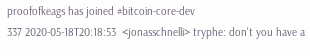proofofkeags has joined #bitcoin-core-dev
337 2020-05-18T20:18:53  <jonasschnelli> tryphe: don't you have a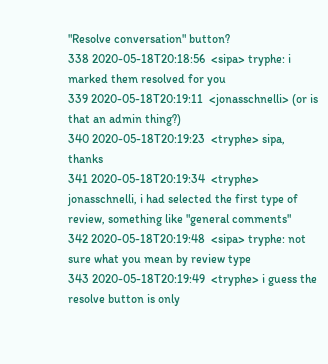"Resolve conversation" button?
338 2020-05-18T20:18:56  <sipa> tryphe: i marked them resolved for you
339 2020-05-18T20:19:11  <jonasschnelli> (or is that an admin thing?)
340 2020-05-18T20:19:23  <tryphe> sipa, thanks
341 2020-05-18T20:19:34  <tryphe> jonasschnelli, i had selected the first type of review, something like "general comments"
342 2020-05-18T20:19:48  <sipa> tryphe: not sure what you mean by review type
343 2020-05-18T20:19:49  <tryphe> i guess the resolve button is only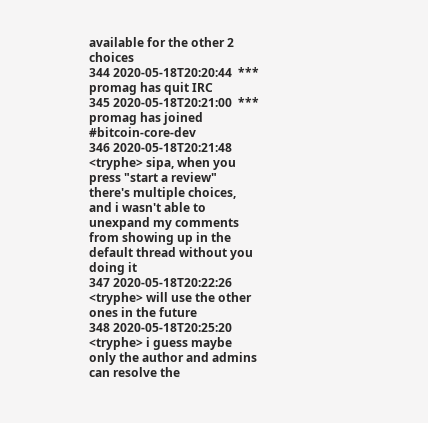available for the other 2 choices
344 2020-05-18T20:20:44  *** promag has quit IRC
345 2020-05-18T20:21:00  *** promag has joined #bitcoin-core-dev
346 2020-05-18T20:21:48  <tryphe> sipa, when you press "start a review" there's multiple choices, and i wasn't able to unexpand my comments from showing up in the default thread without you doing it
347 2020-05-18T20:22:26  <tryphe> will use the other ones in the future
348 2020-05-18T20:25:20  <tryphe> i guess maybe only the author and admins can resolve the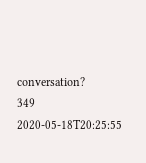conversation?
349 2020-05-18T20:25:55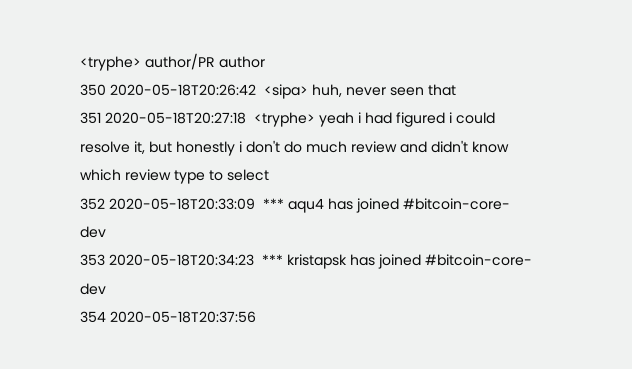<tryphe> author/PR author
350 2020-05-18T20:26:42  <sipa> huh, never seen that
351 2020-05-18T20:27:18  <tryphe> yeah i had figured i could resolve it, but honestly i don't do much review and didn't know which review type to select
352 2020-05-18T20:33:09  *** aqu4 has joined #bitcoin-core-dev
353 2020-05-18T20:34:23  *** kristapsk has joined #bitcoin-core-dev
354 2020-05-18T20:37:56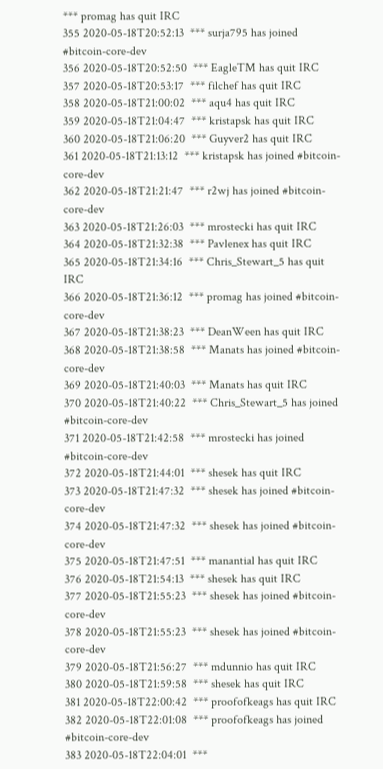*** promag has quit IRC
355 2020-05-18T20:52:13  *** surja795 has joined #bitcoin-core-dev
356 2020-05-18T20:52:50  *** EagleTM has quit IRC
357 2020-05-18T20:53:17  *** filchef has quit IRC
358 2020-05-18T21:00:02  *** aqu4 has quit IRC
359 2020-05-18T21:04:47  *** kristapsk has quit IRC
360 2020-05-18T21:06:20  *** Guyver2 has quit IRC
361 2020-05-18T21:13:12  *** kristapsk has joined #bitcoin-core-dev
362 2020-05-18T21:21:47  *** r2wj has joined #bitcoin-core-dev
363 2020-05-18T21:26:03  *** mrostecki has quit IRC
364 2020-05-18T21:32:38  *** Pavlenex has quit IRC
365 2020-05-18T21:34:16  *** Chris_Stewart_5 has quit IRC
366 2020-05-18T21:36:12  *** promag has joined #bitcoin-core-dev
367 2020-05-18T21:38:23  *** DeanWeen has quit IRC
368 2020-05-18T21:38:58  *** Manats has joined #bitcoin-core-dev
369 2020-05-18T21:40:03  *** Manats has quit IRC
370 2020-05-18T21:40:22  *** Chris_Stewart_5 has joined #bitcoin-core-dev
371 2020-05-18T21:42:58  *** mrostecki has joined #bitcoin-core-dev
372 2020-05-18T21:44:01  *** shesek has quit IRC
373 2020-05-18T21:47:32  *** shesek has joined #bitcoin-core-dev
374 2020-05-18T21:47:32  *** shesek has joined #bitcoin-core-dev
375 2020-05-18T21:47:51  *** manantial has quit IRC
376 2020-05-18T21:54:13  *** shesek has quit IRC
377 2020-05-18T21:55:23  *** shesek has joined #bitcoin-core-dev
378 2020-05-18T21:55:23  *** shesek has joined #bitcoin-core-dev
379 2020-05-18T21:56:27  *** mdunnio has quit IRC
380 2020-05-18T21:59:58  *** shesek has quit IRC
381 2020-05-18T22:00:42  *** proofofkeags has quit IRC
382 2020-05-18T22:01:08  *** proofofkeags has joined #bitcoin-core-dev
383 2020-05-18T22:04:01  ***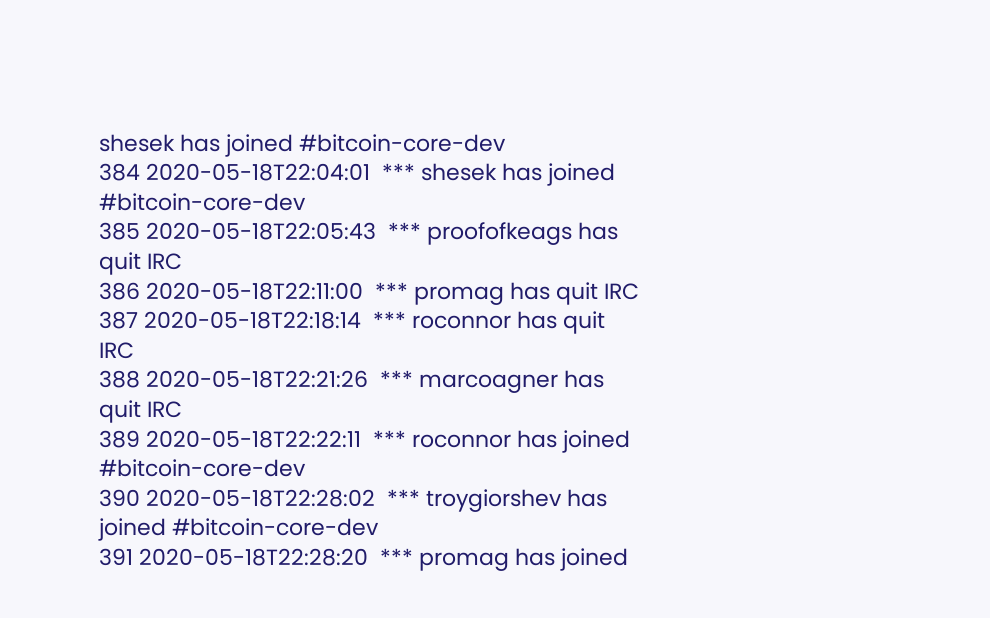shesek has joined #bitcoin-core-dev
384 2020-05-18T22:04:01  *** shesek has joined #bitcoin-core-dev
385 2020-05-18T22:05:43  *** proofofkeags has quit IRC
386 2020-05-18T22:11:00  *** promag has quit IRC
387 2020-05-18T22:18:14  *** roconnor has quit IRC
388 2020-05-18T22:21:26  *** marcoagner has quit IRC
389 2020-05-18T22:22:11  *** roconnor has joined #bitcoin-core-dev
390 2020-05-18T22:28:02  *** troygiorshev has joined #bitcoin-core-dev
391 2020-05-18T22:28:20  *** promag has joined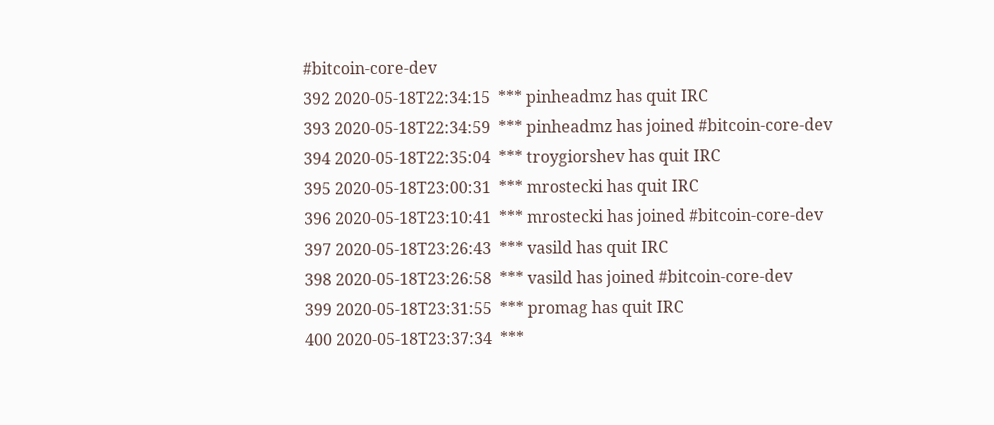#bitcoin-core-dev
392 2020-05-18T22:34:15  *** pinheadmz has quit IRC
393 2020-05-18T22:34:59  *** pinheadmz has joined #bitcoin-core-dev
394 2020-05-18T22:35:04  *** troygiorshev has quit IRC
395 2020-05-18T23:00:31  *** mrostecki has quit IRC
396 2020-05-18T23:10:41  *** mrostecki has joined #bitcoin-core-dev
397 2020-05-18T23:26:43  *** vasild has quit IRC
398 2020-05-18T23:26:58  *** vasild has joined #bitcoin-core-dev
399 2020-05-18T23:31:55  *** promag has quit IRC
400 2020-05-18T23:37:34  ***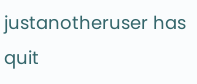justanotheruser has quit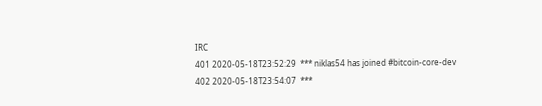IRC
401 2020-05-18T23:52:29  *** niklas54 has joined #bitcoin-core-dev
402 2020-05-18T23:54:07  ***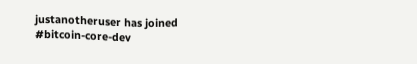justanotheruser has joined #bitcoin-core-dev